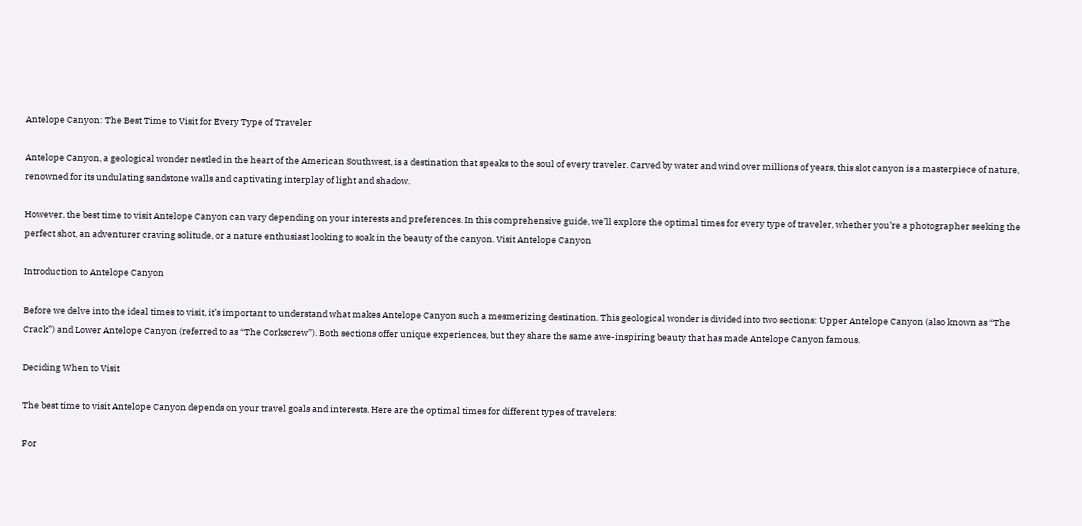Antelope Canyon: The Best Time to Visit for Every Type of Traveler

Antelope Canyon, a geological wonder nestled in the heart of the American Southwest, is a destination that speaks to the soul of every traveler. Carved by water and wind over millions of years, this slot canyon is a masterpiece of nature, renowned for its undulating sandstone walls and captivating interplay of light and shadow.

However, the best time to visit Antelope Canyon can vary depending on your interests and preferences. In this comprehensive guide, we’ll explore the optimal times for every type of traveler, whether you’re a photographer seeking the perfect shot, an adventurer craving solitude, or a nature enthusiast looking to soak in the beauty of the canyon. Visit Antelope Canyon

Introduction to Antelope Canyon

Before we delve into the ideal times to visit, it’s important to understand what makes Antelope Canyon such a mesmerizing destination. This geological wonder is divided into two sections: Upper Antelope Canyon (also known as “The Crack”) and Lower Antelope Canyon (referred to as “The Corkscrew”). Both sections offer unique experiences, but they share the same awe-inspiring beauty that has made Antelope Canyon famous.

Deciding When to Visit

The best time to visit Antelope Canyon depends on your travel goals and interests. Here are the optimal times for different types of travelers:

For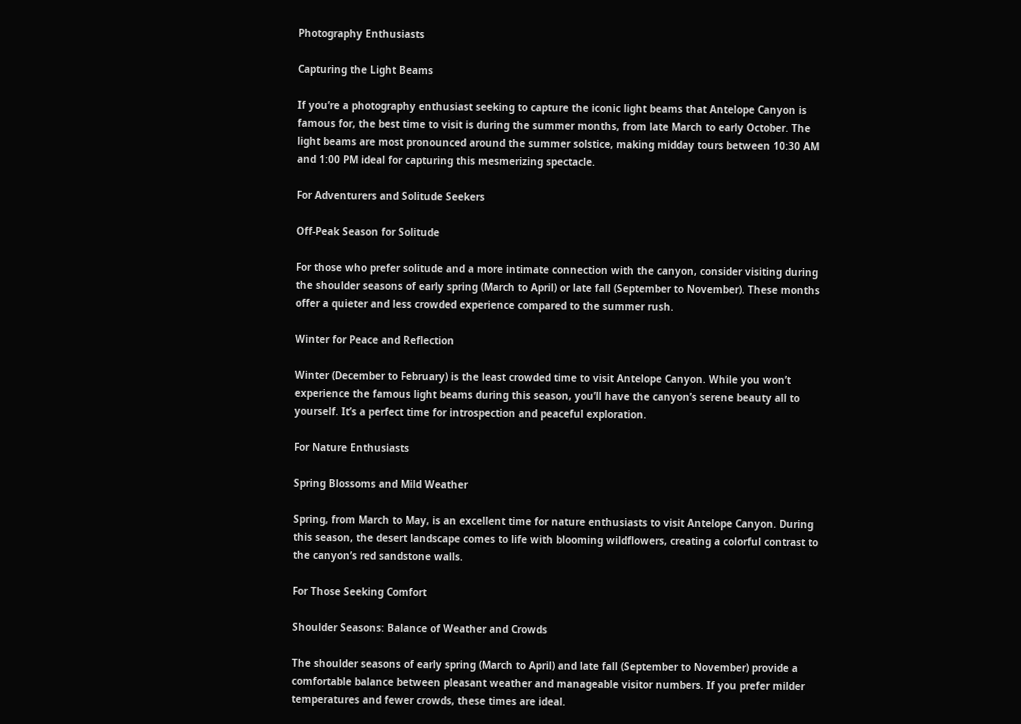Photography Enthusiasts

Capturing the Light Beams

If you’re a photography enthusiast seeking to capture the iconic light beams that Antelope Canyon is famous for, the best time to visit is during the summer months, from late March to early October. The light beams are most pronounced around the summer solstice, making midday tours between 10:30 AM and 1:00 PM ideal for capturing this mesmerizing spectacle.

For Adventurers and Solitude Seekers

Off-Peak Season for Solitude

For those who prefer solitude and a more intimate connection with the canyon, consider visiting during the shoulder seasons of early spring (March to April) or late fall (September to November). These months offer a quieter and less crowded experience compared to the summer rush.

Winter for Peace and Reflection

Winter (December to February) is the least crowded time to visit Antelope Canyon. While you won’t experience the famous light beams during this season, you’ll have the canyon’s serene beauty all to yourself. It’s a perfect time for introspection and peaceful exploration.

For Nature Enthusiasts

Spring Blossoms and Mild Weather

Spring, from March to May, is an excellent time for nature enthusiasts to visit Antelope Canyon. During this season, the desert landscape comes to life with blooming wildflowers, creating a colorful contrast to the canyon’s red sandstone walls.

For Those Seeking Comfort

Shoulder Seasons: Balance of Weather and Crowds

The shoulder seasons of early spring (March to April) and late fall (September to November) provide a comfortable balance between pleasant weather and manageable visitor numbers. If you prefer milder temperatures and fewer crowds, these times are ideal.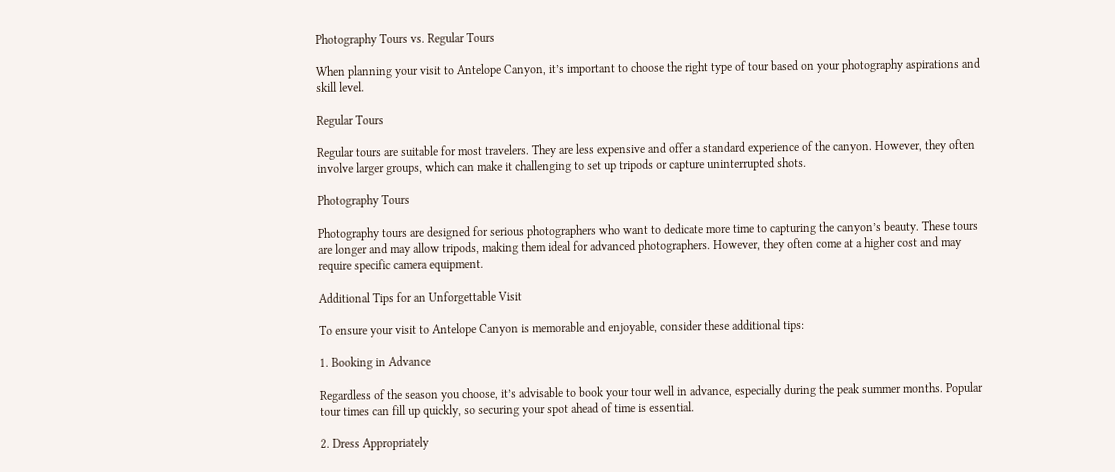Photography Tours vs. Regular Tours

When planning your visit to Antelope Canyon, it’s important to choose the right type of tour based on your photography aspirations and skill level.

Regular Tours

Regular tours are suitable for most travelers. They are less expensive and offer a standard experience of the canyon. However, they often involve larger groups, which can make it challenging to set up tripods or capture uninterrupted shots.

Photography Tours

Photography tours are designed for serious photographers who want to dedicate more time to capturing the canyon’s beauty. These tours are longer and may allow tripods, making them ideal for advanced photographers. However, they often come at a higher cost and may require specific camera equipment.

Additional Tips for an Unforgettable Visit

To ensure your visit to Antelope Canyon is memorable and enjoyable, consider these additional tips:

1. Booking in Advance

Regardless of the season you choose, it’s advisable to book your tour well in advance, especially during the peak summer months. Popular tour times can fill up quickly, so securing your spot ahead of time is essential.

2. Dress Appropriately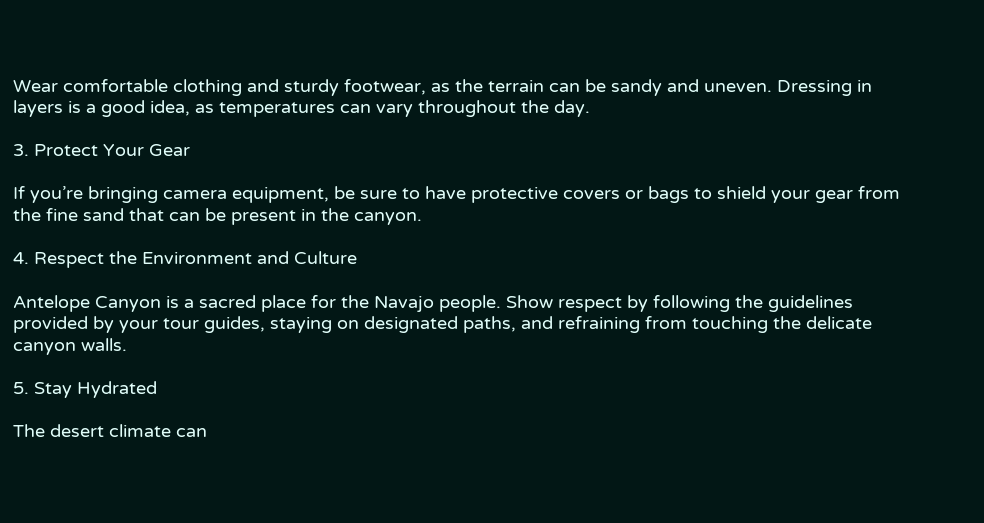Wear comfortable clothing and sturdy footwear, as the terrain can be sandy and uneven. Dressing in layers is a good idea, as temperatures can vary throughout the day.

3. Protect Your Gear

If you’re bringing camera equipment, be sure to have protective covers or bags to shield your gear from the fine sand that can be present in the canyon.

4. Respect the Environment and Culture

Antelope Canyon is a sacred place for the Navajo people. Show respect by following the guidelines provided by your tour guides, staying on designated paths, and refraining from touching the delicate canyon walls.

5. Stay Hydrated

The desert climate can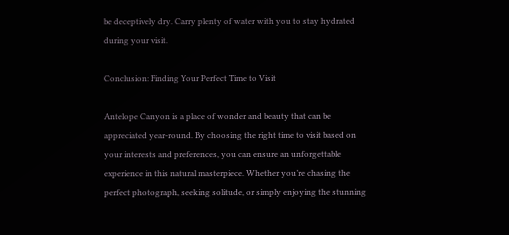be deceptively dry. Carry plenty of water with you to stay hydrated during your visit.

Conclusion: Finding Your Perfect Time to Visit

Antelope Canyon is a place of wonder and beauty that can be appreciated year-round. By choosing the right time to visit based on your interests and preferences, you can ensure an unforgettable experience in this natural masterpiece. Whether you’re chasing the perfect photograph, seeking solitude, or simply enjoying the stunning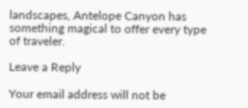landscapes, Antelope Canyon has something magical to offer every type of traveler.

Leave a Reply

Your email address will not be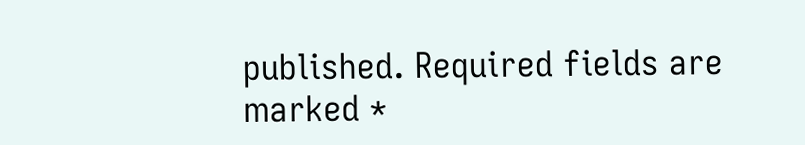published. Required fields are marked *